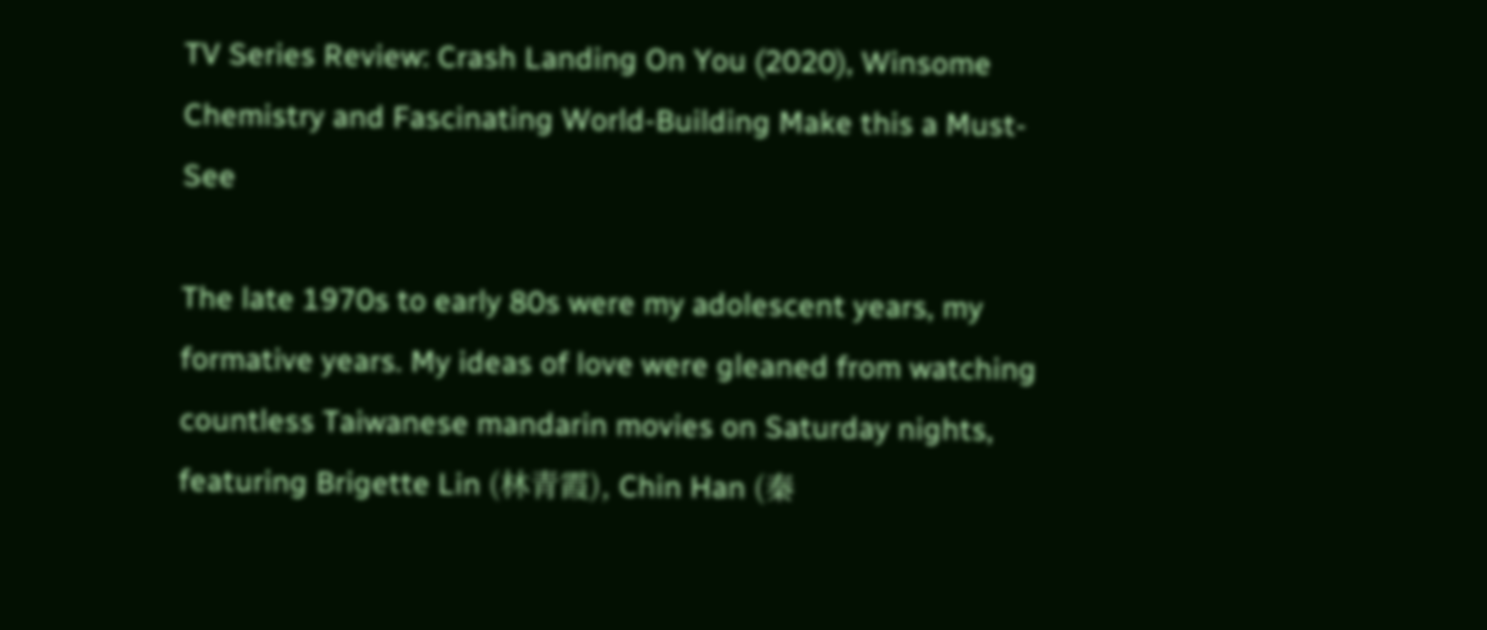TV Series Review: Crash Landing On You (2020), Winsome Chemistry and Fascinating World-Building Make this a Must-See

The late 1970s to early 80s were my adolescent years, my formative years. My ideas of love were gleaned from watching countless Taiwanese mandarin movies on Saturday nights, featuring Brigette Lin (林青霞), Chin Han (秦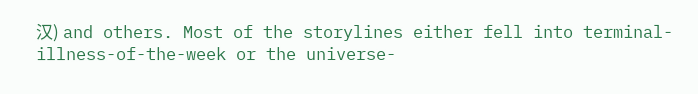汉) and others. Most of the storylines either fell into terminal-illness-of-the-week or the universe-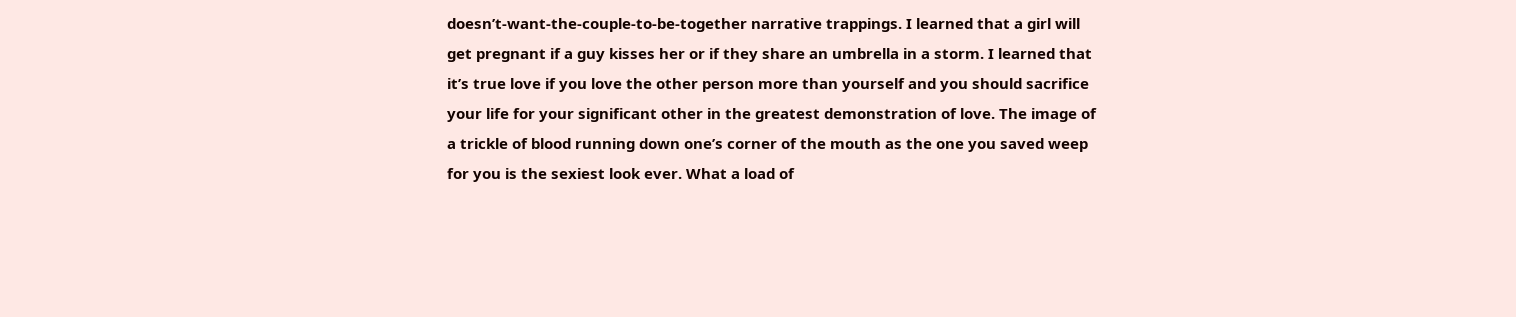doesn’t-want-the-couple-to-be-together narrative trappings. I learned that a girl will get pregnant if a guy kisses her or if they share an umbrella in a storm. I learned that it’s true love if you love the other person more than yourself and you should sacrifice your life for your significant other in the greatest demonstration of love. The image of a trickle of blood running down one’s corner of the mouth as the one you saved weep for you is the sexiest look ever. What a load of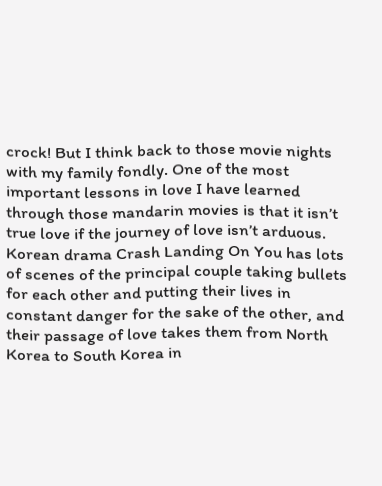crock! But I think back to those movie nights with my family fondly. One of the most important lessons in love I have learned through those mandarin movies is that it isn’t true love if the journey of love isn’t arduous. Korean drama Crash Landing On You has lots of scenes of the principal couple taking bullets for each other and putting their lives in constant danger for the sake of the other, and their passage of love takes them from North Korea to South Korea in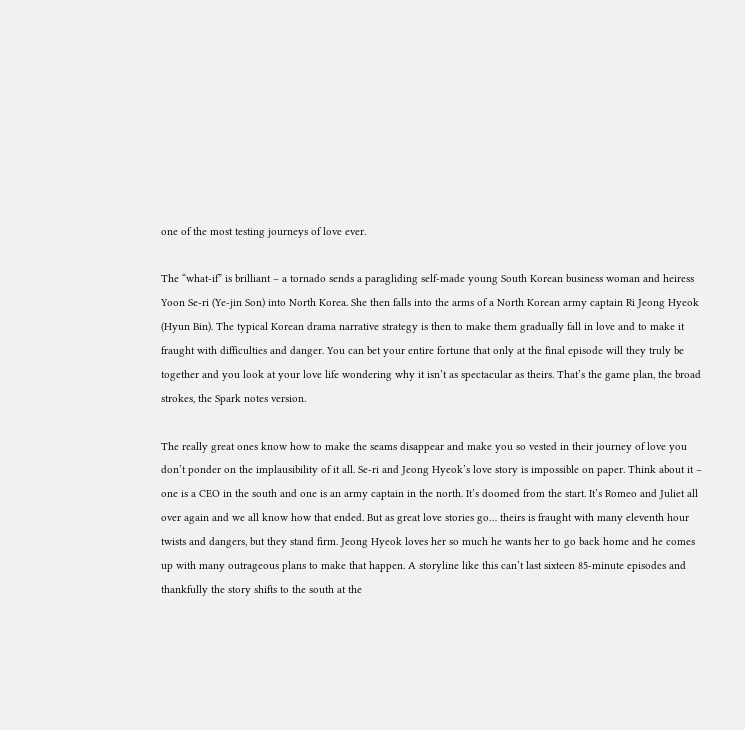one of the most testing journeys of love ever.

The “what-if” is brilliant – a tornado sends a paragliding self-made young South Korean business woman and heiress Yoon Se-ri (Ye-jin Son) into North Korea. She then falls into the arms of a North Korean army captain Ri Jeong Hyeok (Hyun Bin). The typical Korean drama narrative strategy is then to make them gradually fall in love and to make it fraught with difficulties and danger. You can bet your entire fortune that only at the final episode will they truly be together and you look at your love life wondering why it isn’t as spectacular as theirs. That’s the game plan, the broad strokes, the Spark notes version.

The really great ones know how to make the seams disappear and make you so vested in their journey of love you don’t ponder on the implausibility of it all. Se-ri and Jeong Hyeok’s love story is impossible on paper. Think about it – one is a CEO in the south and one is an army captain in the north. It’s doomed from the start. It’s Romeo and Juliet all over again and we all know how that ended. But as great love stories go… theirs is fraught with many eleventh hour twists and dangers, but they stand firm. Jeong Hyeok loves her so much he wants her to go back home and he comes up with many outrageous plans to make that happen. A storyline like this can’t last sixteen 85-minute episodes and thankfully the story shifts to the south at the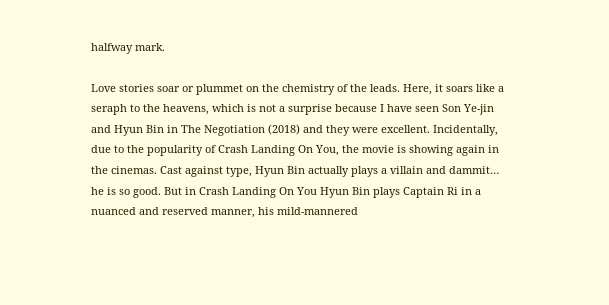halfway mark.

Love stories soar or plummet on the chemistry of the leads. Here, it soars like a seraph to the heavens, which is not a surprise because I have seen Son Ye-jin and Hyun Bin in The Negotiation (2018) and they were excellent. Incidentally, due to the popularity of Crash Landing On You, the movie is showing again in the cinemas. Cast against type, Hyun Bin actually plays a villain and dammit… he is so good. But in Crash Landing On You Hyun Bin plays Captain Ri in a nuanced and reserved manner, his mild-mannered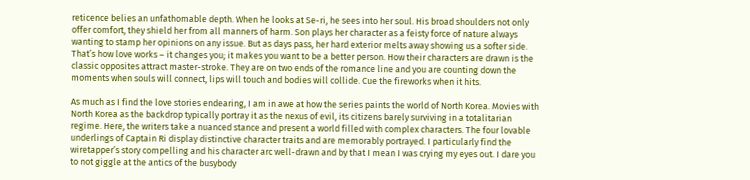reticence belies an unfathomable depth. When he looks at Se-ri, he sees into her soul. His broad shoulders not only offer comfort, they shield her from all manners of harm. Son plays her character as a feisty force of nature always wanting to stamp her opinions on any issue. But as days pass, her hard exterior melts away showing us a softer side. That’s how love works – it changes you; it makes you want to be a better person. How their characters are drawn is the classic opposites attract master-stroke. They are on two ends of the romance line and you are counting down the moments when souls will connect, lips will touch and bodies will collide. Cue the fireworks when it hits.

As much as I find the love stories endearing, I am in awe at how the series paints the world of North Korea. Movies with North Korea as the backdrop typically portray it as the nexus of evil, its citizens barely surviving in a totalitarian regime. Here, the writers take a nuanced stance and present a world filled with complex characters. The four lovable underlings of Captain Ri display distinctive character traits and are memorably portrayed. I particularly find the wiretapper’s story compelling and his character arc well-drawn and by that I mean I was crying my eyes out. I dare you to not giggle at the antics of the busybody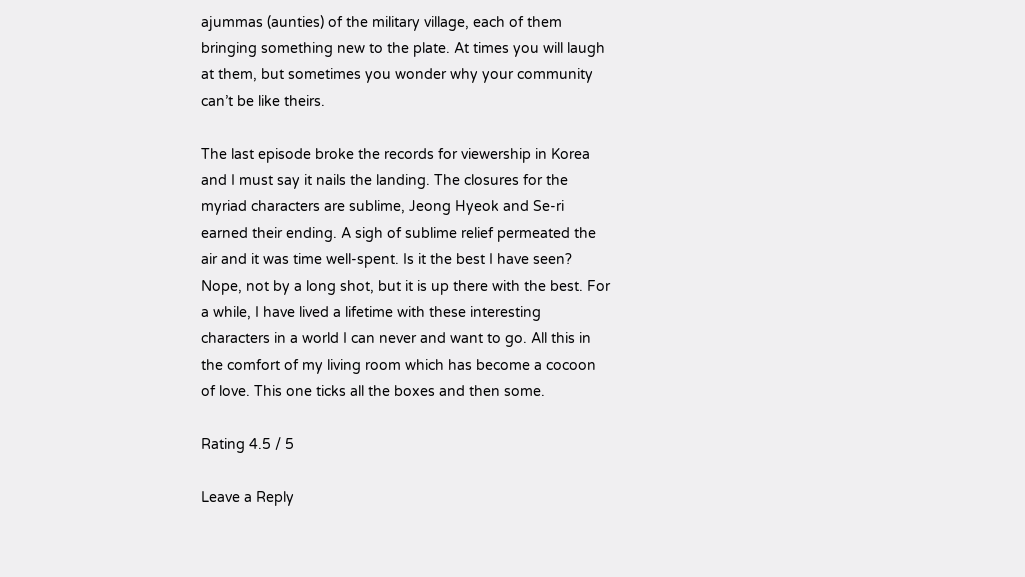ajummas (aunties) of the military village, each of them bringing something new to the plate. At times you will laugh at them, but sometimes you wonder why your community can’t be like theirs.

The last episode broke the records for viewership in Korea and I must say it nails the landing. The closures for the myriad characters are sublime, Jeong Hyeok and Se-ri earned their ending. A sigh of sublime relief permeated the air and it was time well-spent. Is it the best I have seen? Nope, not by a long shot, but it is up there with the best. For a while, I have lived a lifetime with these interesting characters in a world I can never and want to go. All this in the comfort of my living room which has become a cocoon of love. This one ticks all the boxes and then some.

Rating 4.5 / 5

Leave a Reply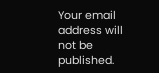Your email address will not be published.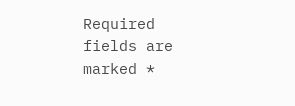Required fields are marked *